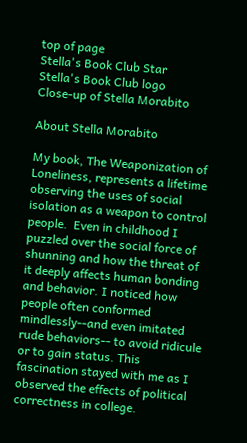top of page
Stella's Book Club Star
Stella's Book Club logo
Close-up of Stella Morabito

About Stella Morabito

My book, The Weaponization of Loneliness, represents a lifetime observing the uses of social isolation as a weapon to control people.  Even in childhood I puzzled over the social force of shunning and how the threat of it deeply affects human bonding and behavior. I noticed how people often conformed mindlessly--and even imitated rude behaviors-- to avoid ridicule or to gain status. This fascination stayed with me as I observed the effects of political correctness in college.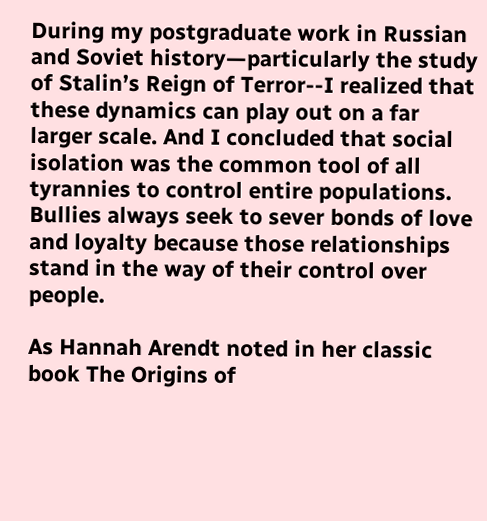During my postgraduate work in Russian and Soviet history—particularly the study of Stalin’s Reign of Terror--I realized that these dynamics can play out on a far larger scale. And I concluded that social isolation was the common tool of all tyrannies to control entire populations. Bullies always seek to sever bonds of love and loyalty because those relationships stand in the way of their control over people.

As Hannah Arendt noted in her classic book The Origins of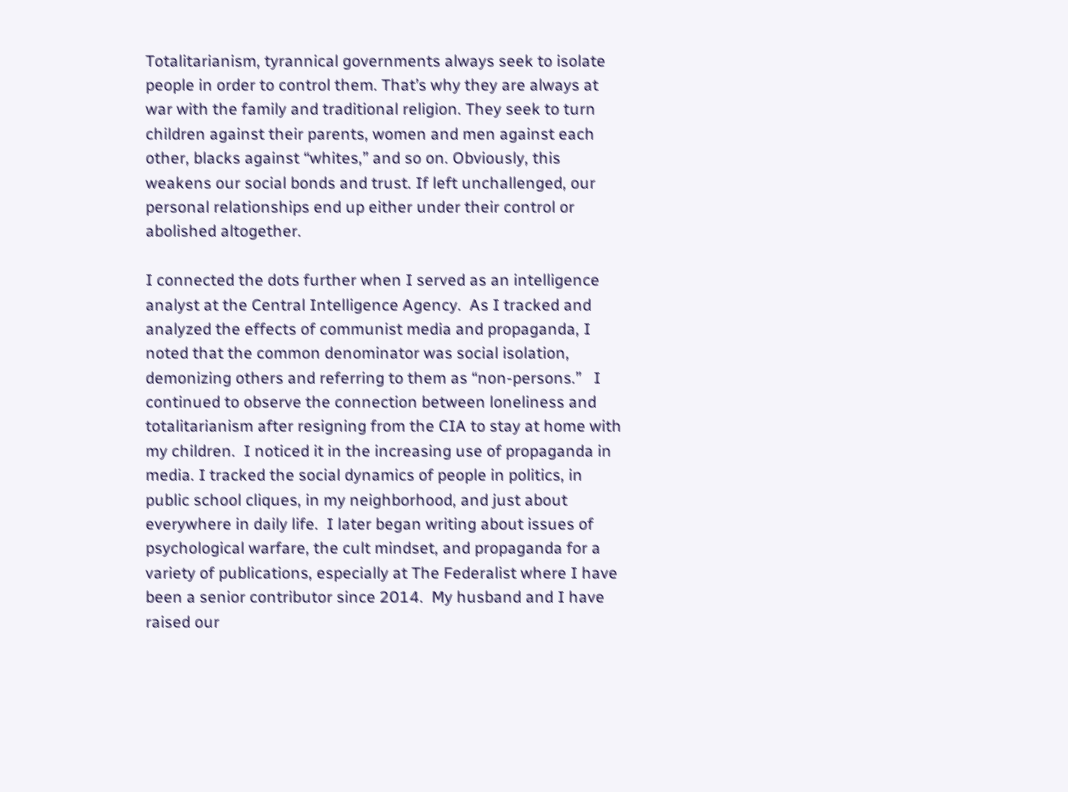Totalitarianism, tyrannical governments always seek to isolate people in order to control them. That’s why they are always at war with the family and traditional religion. They seek to turn children against their parents, women and men against each other, blacks against “whites,” and so on. Obviously, this weakens our social bonds and trust. If left unchallenged, our personal relationships end up either under their control or abolished altogether.

I connected the dots further when I served as an intelligence analyst at the Central Intelligence Agency.  As I tracked and analyzed the effects of communist media and propaganda, I noted that the common denominator was social isolation, demonizing others and referring to them as “non-persons.”   I continued to observe the connection between loneliness and totalitarianism after resigning from the CIA to stay at home with my children.  I noticed it in the increasing use of propaganda in media. I tracked the social dynamics of people in politics, in public school cliques, in my neighborhood, and just about everywhere in daily life.  I later began writing about issues of psychological warfare, the cult mindset, and propaganda for a variety of publications, especially at The Federalist where I have been a senior contributor since 2014.  My husband and I have raised our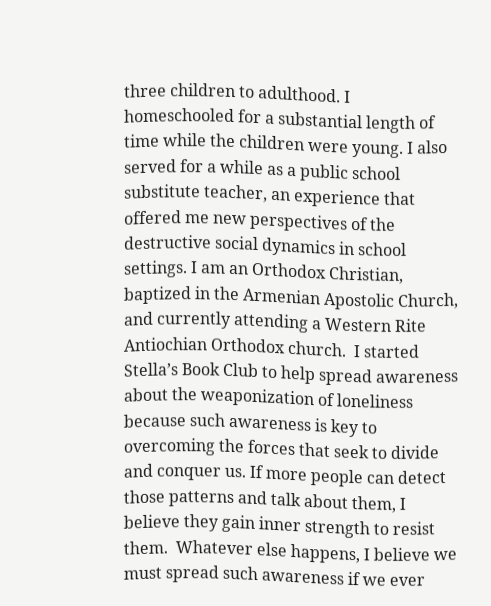three children to adulthood. I homeschooled for a substantial length of time while the children were young. I also served for a while as a public school substitute teacher, an experience that offered me new perspectives of the destructive social dynamics in school settings. I am an Orthodox Christian, baptized in the Armenian Apostolic Church, and currently attending a Western Rite Antiochian Orthodox church.  I started Stella’s Book Club to help spread awareness about the weaponization of loneliness because such awareness is key to overcoming the forces that seek to divide and conquer us. If more people can detect those patterns and talk about them, I believe they gain inner strength to resist them.  Whatever else happens, I believe we must spread such awareness if we ever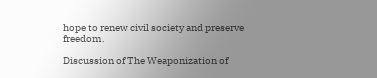hope to renew civil society and preserve freedom.

Discussion of The Weaponization of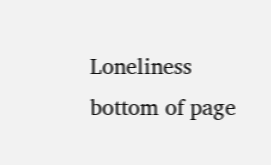Loneliness
bottom of page